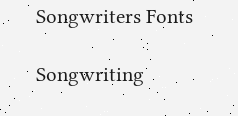Songwriters Fonts

Songwriting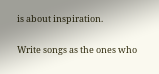is about inspiration.

Write songs as the ones who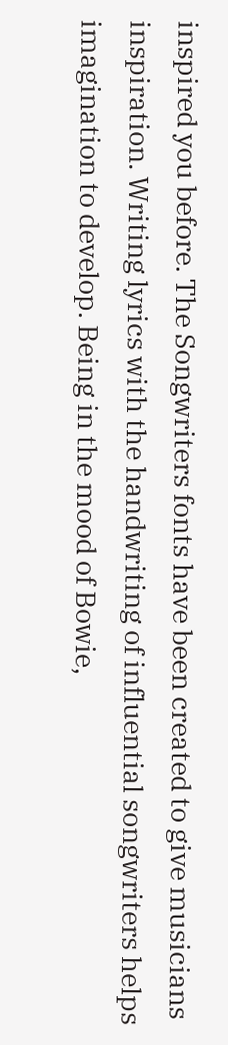inspired you before. The Songwriters fonts have been created to give musicians inspiration. Writing lyrics with the handwriting of influential songwriters helps imagination to develop. Being in the mood of Bowie,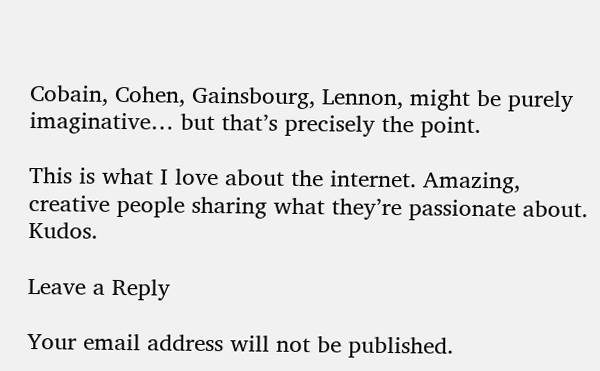Cobain, Cohen, Gainsbourg, Lennon, might be purely imaginative… but that’s precisely the point.

This is what I love about the internet. Amazing, creative people sharing what they’re passionate about. Kudos.

Leave a Reply

Your email address will not be published.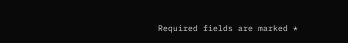Required fields are marked *